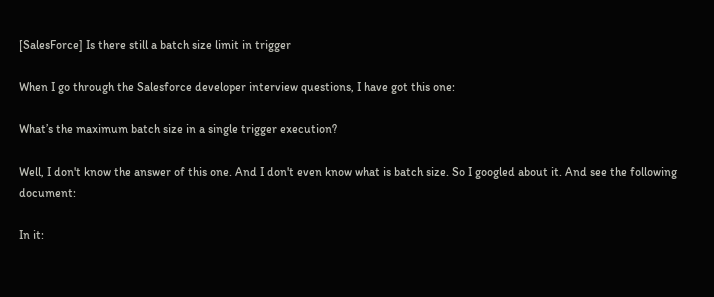[SalesForce] Is there still a batch size limit in trigger

When I go through the Salesforce developer interview questions, I have got this one:

What’s the maximum batch size in a single trigger execution?

Well, I don't know the answer of this one. And I don't even know what is batch size. So I googled about it. And see the following document:

In it: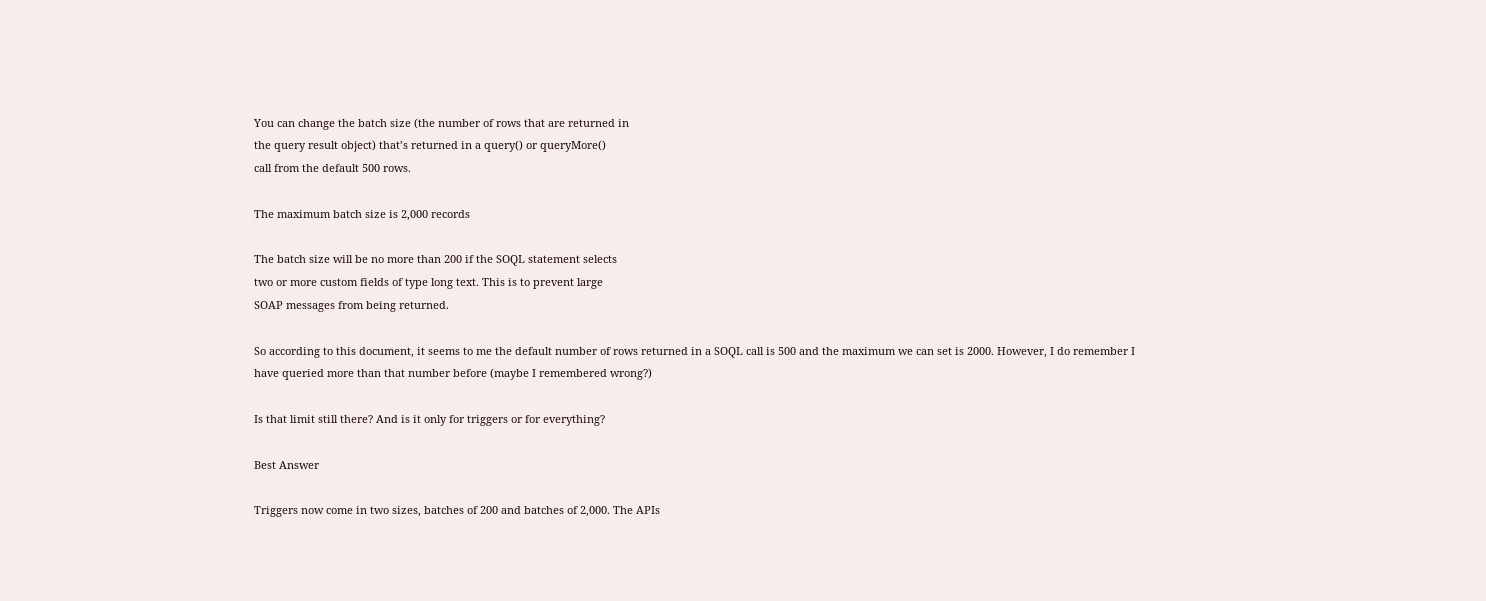You can change the batch size (the number of rows that are returned in
the query result object) that’s returned in a query() or queryMore()
call from the default 500 rows.

The maximum batch size is 2,000 records

The batch size will be no more than 200 if the SOQL statement selects
two or more custom fields of type long text. This is to prevent large
SOAP messages from being returned.

So according to this document, it seems to me the default number of rows returned in a SOQL call is 500 and the maximum we can set is 2000. However, I do remember I have queried more than that number before (maybe I remembered wrong?)

Is that limit still there? And is it only for triggers or for everything?

Best Answer

Triggers now come in two sizes, batches of 200 and batches of 2,000. The APIs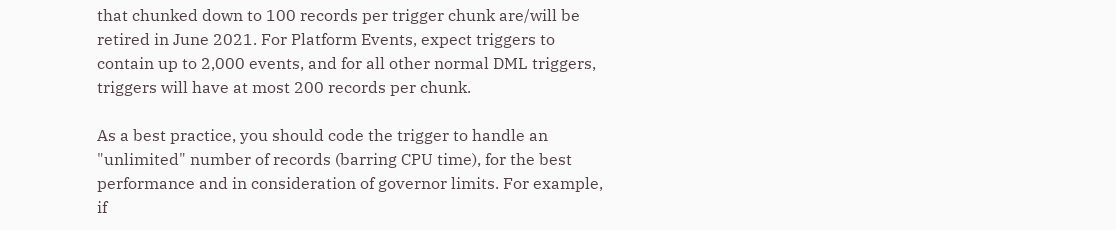that chunked down to 100 records per trigger chunk are/will be retired in June 2021. For Platform Events, expect triggers to contain up to 2,000 events, and for all other normal DML triggers, triggers will have at most 200 records per chunk.

As a best practice, you should code the trigger to handle an "unlimited" number of records (barring CPU time), for the best performance and in consideration of governor limits. For example, if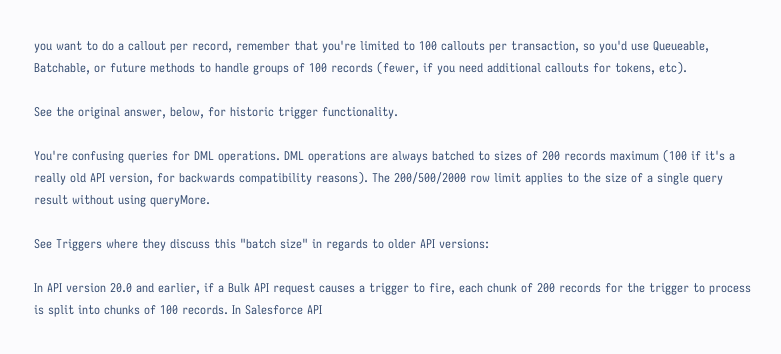you want to do a callout per record, remember that you're limited to 100 callouts per transaction, so you'd use Queueable, Batchable, or future methods to handle groups of 100 records (fewer, if you need additional callouts for tokens, etc).

See the original answer, below, for historic trigger functionality.

You're confusing queries for DML operations. DML operations are always batched to sizes of 200 records maximum (100 if it's a really old API version, for backwards compatibility reasons). The 200/500/2000 row limit applies to the size of a single query result without using queryMore.

See Triggers where they discuss this "batch size" in regards to older API versions:

In API version 20.0 and earlier, if a Bulk API request causes a trigger to fire, each chunk of 200 records for the trigger to process is split into chunks of 100 records. In Salesforce API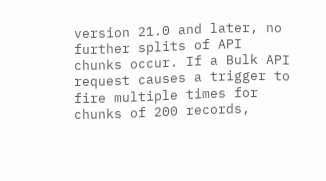version 21.0 and later, no further splits of API chunks occur. If a Bulk API request causes a trigger to fire multiple times for chunks of 200 records,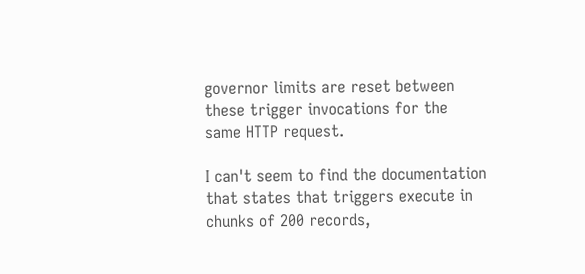governor limits are reset between these trigger invocations for the same HTTP request.

I can't seem to find the documentation that states that triggers execute in chunks of 200 records,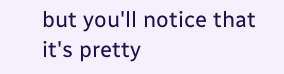but you'll notice that it's pretty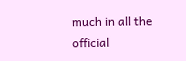much in all the official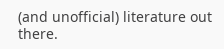(and unofficial) literature out there.